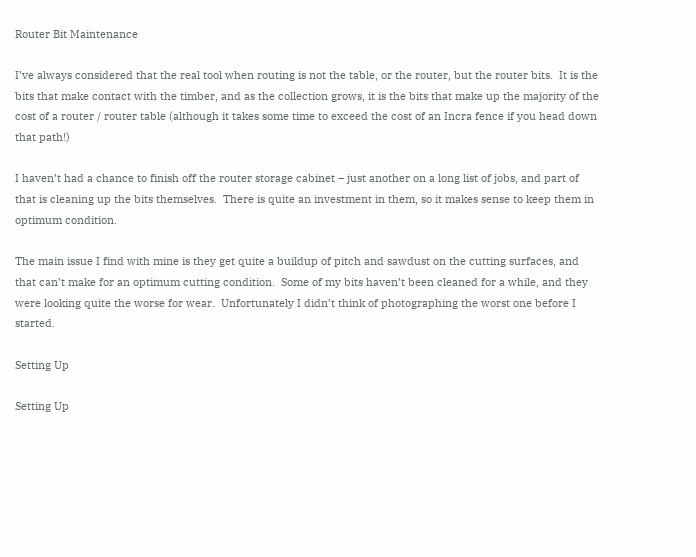Router Bit Maintenance

I’ve always considered that the real tool when routing is not the table, or the router, but the router bits.  It is the bits that make contact with the timber, and as the collection grows, it is the bits that make up the majority of the cost of a router / router table (although it takes some time to exceed the cost of an Incra fence if you head down that path!)

I haven’t had a chance to finish off the router storage cabinet – just another on a long list of jobs, and part of that is cleaning up the bits themselves.  There is quite an investment in them, so it makes sense to keep them in optimum condition.

The main issue I find with mine is they get quite a buildup of pitch and sawdust on the cutting surfaces, and that can’t make for an optimum cutting condition.  Some of my bits haven’t been cleaned for a while, and they were looking quite the worse for wear.  Unfortunately I didn’t think of photographing the worst one before I started.

Setting Up

Setting Up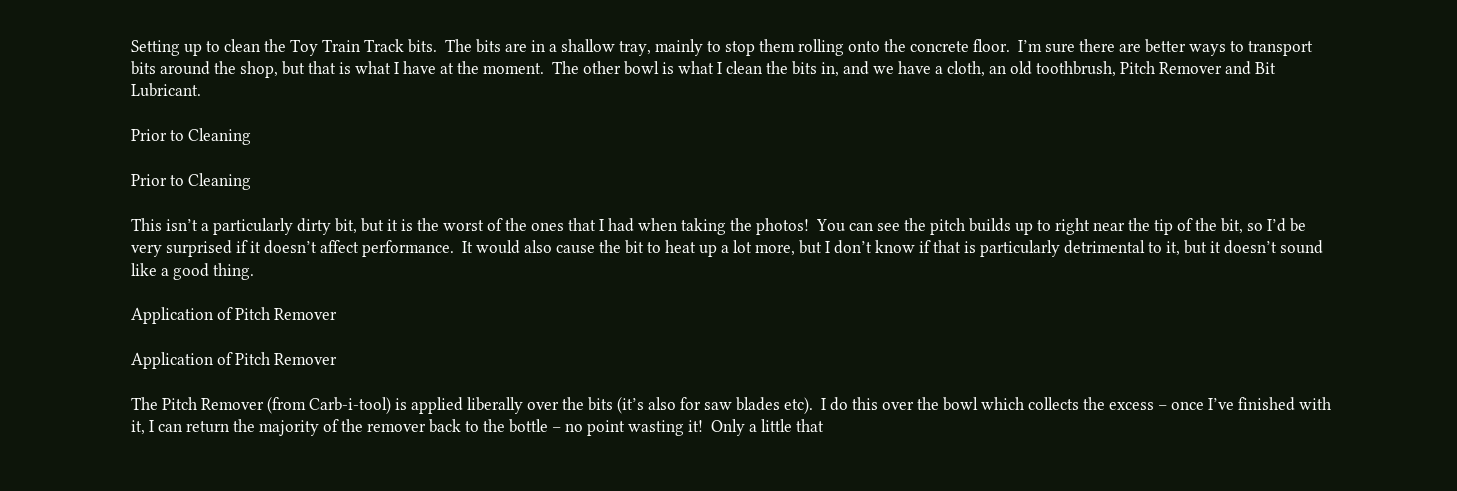Setting up to clean the Toy Train Track bits.  The bits are in a shallow tray, mainly to stop them rolling onto the concrete floor.  I’m sure there are better ways to transport bits around the shop, but that is what I have at the moment.  The other bowl is what I clean the bits in, and we have a cloth, an old toothbrush, Pitch Remover and Bit Lubricant.

Prior to Cleaning

Prior to Cleaning

This isn’t a particularly dirty bit, but it is the worst of the ones that I had when taking the photos!  You can see the pitch builds up to right near the tip of the bit, so I’d be very surprised if it doesn’t affect performance.  It would also cause the bit to heat up a lot more, but I don’t know if that is particularly detrimental to it, but it doesn’t sound like a good thing.

Application of Pitch Remover

Application of Pitch Remover

The Pitch Remover (from Carb-i-tool) is applied liberally over the bits (it’s also for saw blades etc).  I do this over the bowl which collects the excess – once I’ve finished with it, I can return the majority of the remover back to the bottle – no point wasting it!  Only a little that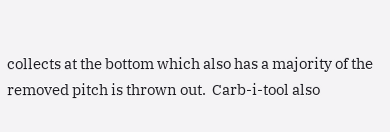collects at the bottom which also has a majority of the removed pitch is thrown out.  Carb-i-tool also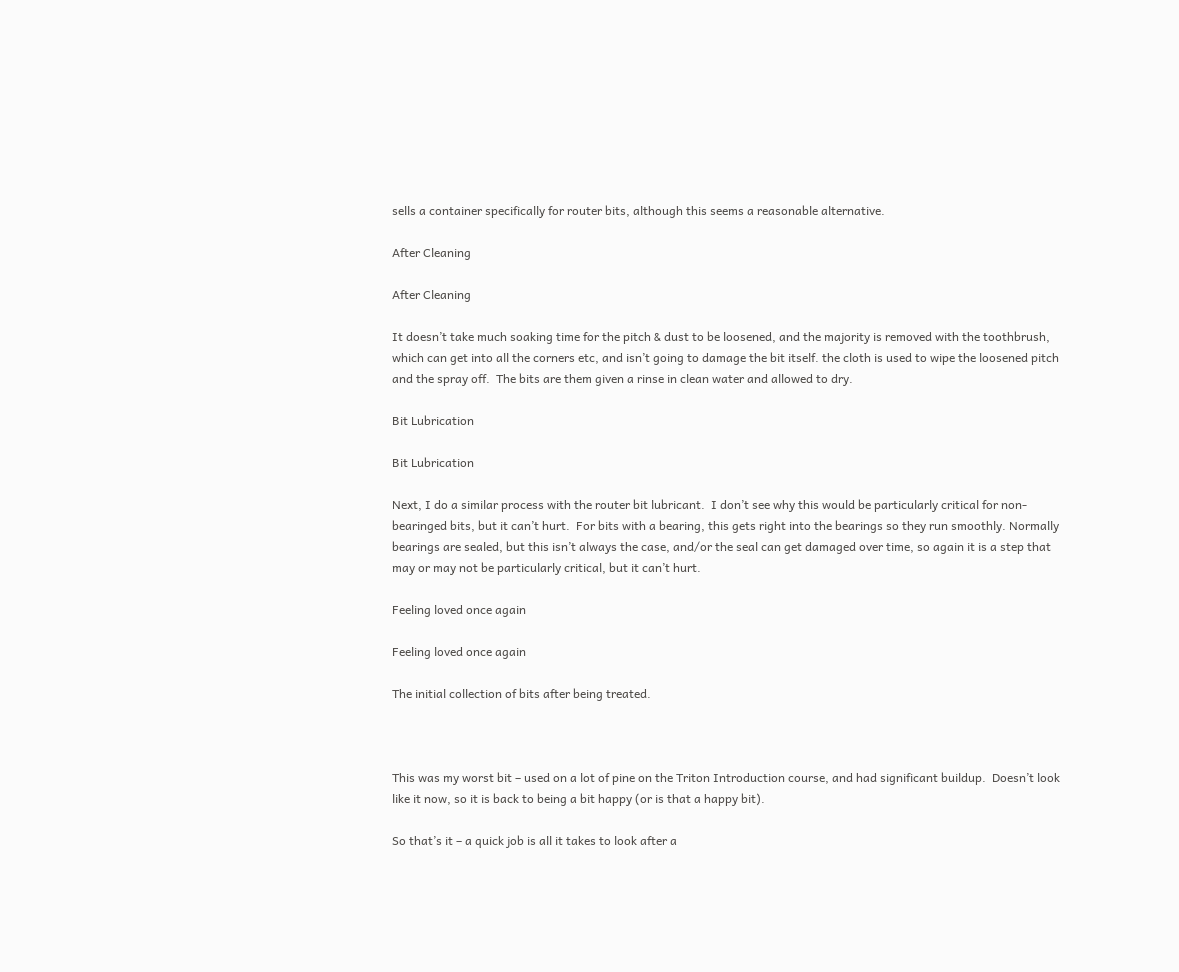sells a container specifically for router bits, although this seems a reasonable alternative.

After Cleaning

After Cleaning

It doesn’t take much soaking time for the pitch & dust to be loosened, and the majority is removed with the toothbrush, which can get into all the corners etc, and isn’t going to damage the bit itself. the cloth is used to wipe the loosened pitch and the spray off.  The bits are them given a rinse in clean water and allowed to dry.

Bit Lubrication

Bit Lubrication

Next, I do a similar process with the router bit lubricant.  I don’t see why this would be particularly critical for non-bearinged bits, but it can’t hurt.  For bits with a bearing, this gets right into the bearings so they run smoothly. Normally bearings are sealed, but this isn’t always the case, and/or the seal can get damaged over time, so again it is a step that may or may not be particularly critical, but it can’t hurt.

Feeling loved once again

Feeling loved once again

The initial collection of bits after being treated.



This was my worst bit – used on a lot of pine on the Triton Introduction course, and had significant buildup.  Doesn’t look like it now, so it is back to being a bit happy (or is that a happy bit).

So that’s it – a quick job is all it takes to look after a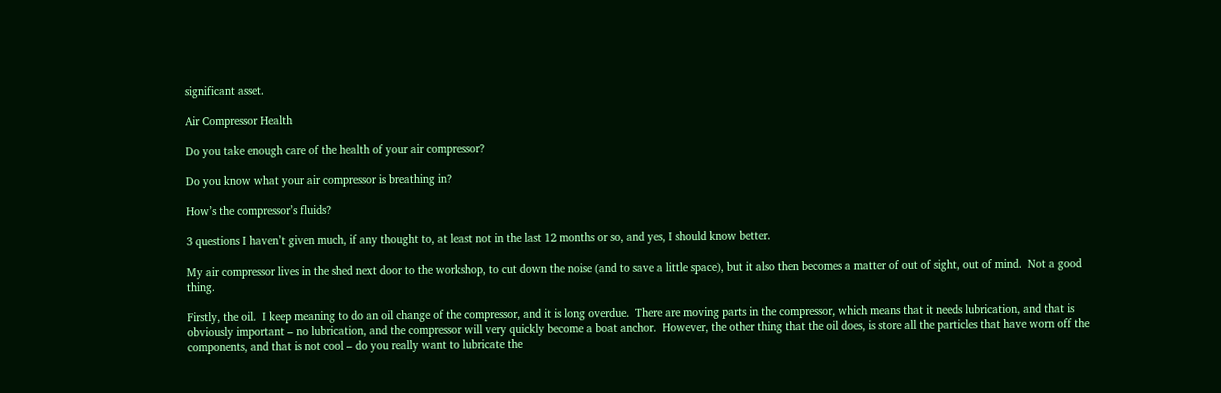significant asset.

Air Compressor Health

Do you take enough care of the health of your air compressor?

Do you know what your air compressor is breathing in?

How’s the compressor’s fluids?

3 questions I haven’t given much, if any thought to, at least not in the last 12 months or so, and yes, I should know better.

My air compressor lives in the shed next door to the workshop, to cut down the noise (and to save a little space), but it also then becomes a matter of out of sight, out of mind.  Not a good thing.

Firstly, the oil.  I keep meaning to do an oil change of the compressor, and it is long overdue.  There are moving parts in the compressor, which means that it needs lubrication, and that is obviously important – no lubrication, and the compressor will very quickly become a boat anchor.  However, the other thing that the oil does, is store all the particles that have worn off the components, and that is not cool – do you really want to lubricate the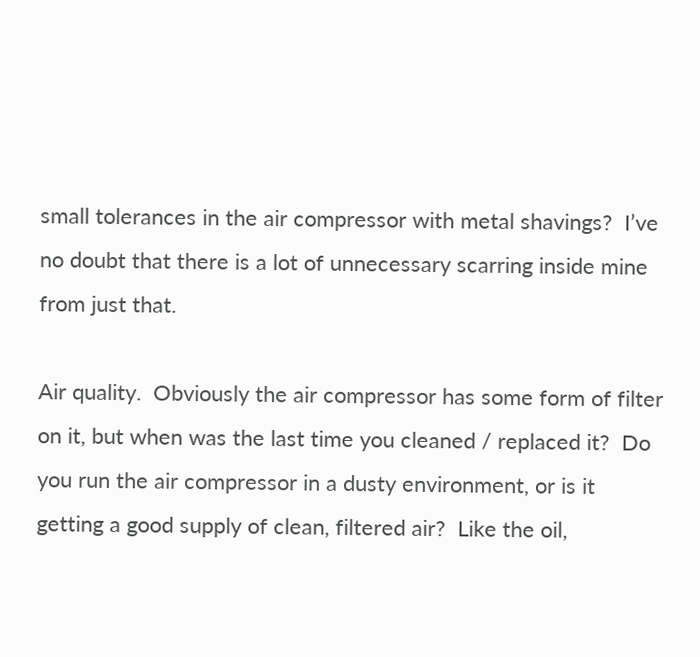small tolerances in the air compressor with metal shavings?  I’ve no doubt that there is a lot of unnecessary scarring inside mine from just that.

Air quality.  Obviously the air compressor has some form of filter on it, but when was the last time you cleaned / replaced it?  Do you run the air compressor in a dusty environment, or is it getting a good supply of clean, filtered air?  Like the oil,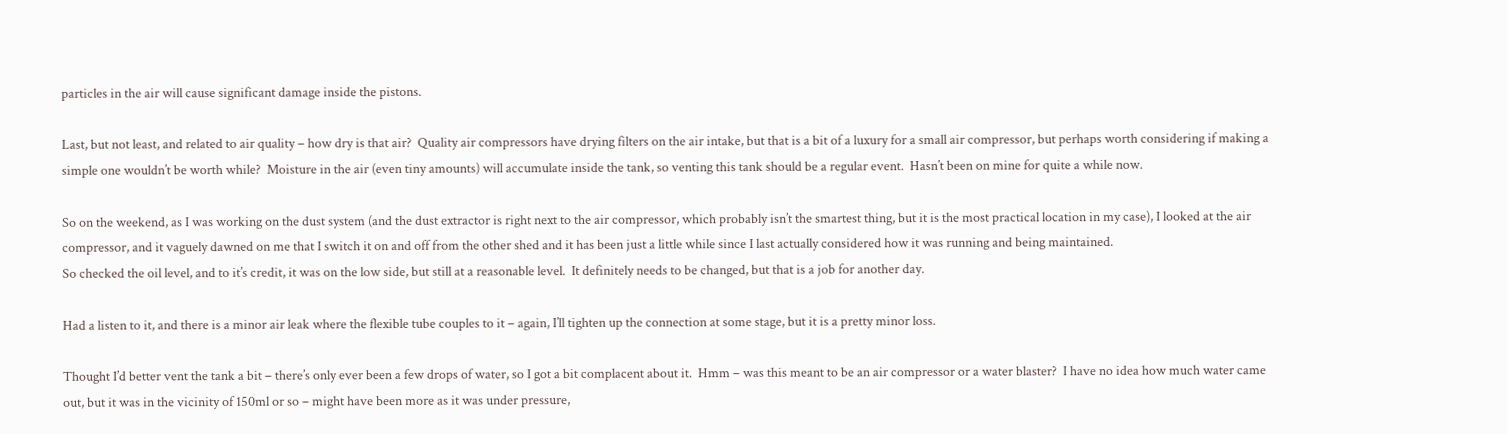particles in the air will cause significant damage inside the pistons.

Last, but not least, and related to air quality – how dry is that air?  Quality air compressors have drying filters on the air intake, but that is a bit of a luxury for a small air compressor, but perhaps worth considering if making a simple one wouldn’t be worth while?  Moisture in the air (even tiny amounts) will accumulate inside the tank, so venting this tank should be a regular event.  Hasn’t been on mine for quite a while now.

So on the weekend, as I was working on the dust system (and the dust extractor is right next to the air compressor, which probably isn’t the smartest thing, but it is the most practical location in my case), I looked at the air compressor, and it vaguely dawned on me that I switch it on and off from the other shed and it has been just a little while since I last actually considered how it was running and being maintained.
So checked the oil level, and to it’s credit, it was on the low side, but still at a reasonable level.  It definitely needs to be changed, but that is a job for another day.

Had a listen to it, and there is a minor air leak where the flexible tube couples to it – again, I’ll tighten up the connection at some stage, but it is a pretty minor loss.

Thought I’d better vent the tank a bit – there’s only ever been a few drops of water, so I got a bit complacent about it.  Hmm – was this meant to be an air compressor or a water blaster?  I have no idea how much water came out, but it was in the vicinity of 150ml or so – might have been more as it was under pressure,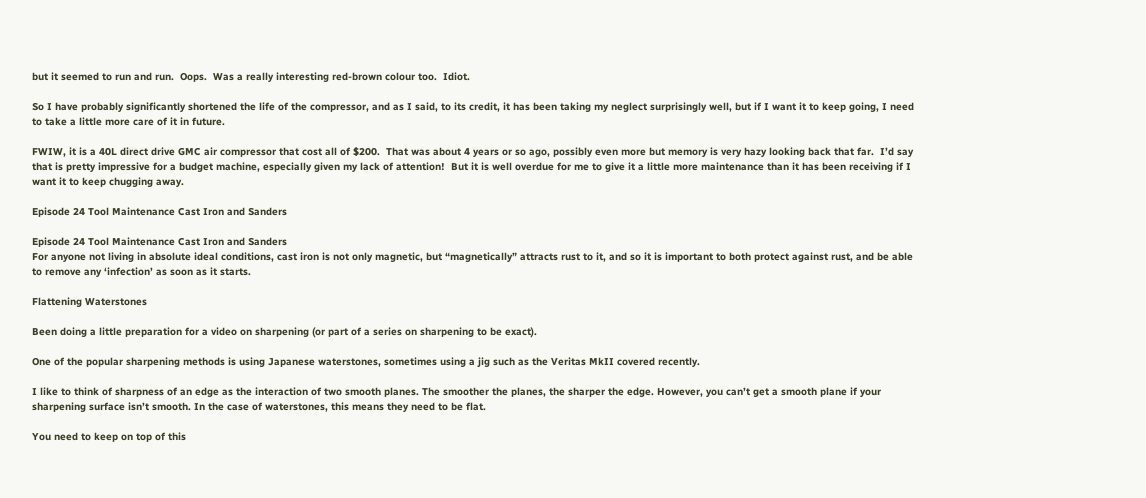but it seemed to run and run.  Oops.  Was a really interesting red-brown colour too.  Idiot.

So I have probably significantly shortened the life of the compressor, and as I said, to its credit, it has been taking my neglect surprisingly well, but if I want it to keep going, I need to take a little more care of it in future.

FWIW, it is a 40L direct drive GMC air compressor that cost all of $200.  That was about 4 years or so ago, possibly even more but memory is very hazy looking back that far.  I’d say that is pretty impressive for a budget machine, especially given my lack of attention!  But it is well overdue for me to give it a little more maintenance than it has been receiving if I want it to keep chugging away.

Episode 24 Tool Maintenance Cast Iron and Sanders

Episode 24 Tool Maintenance Cast Iron and Sanders
For anyone not living in absolute ideal conditions, cast iron is not only magnetic, but “magnetically” attracts rust to it, and so it is important to both protect against rust, and be able to remove any ‘infection’ as soon as it starts.

Flattening Waterstones

Been doing a little preparation for a video on sharpening (or part of a series on sharpening to be exact).

One of the popular sharpening methods is using Japanese waterstones, sometimes using a jig such as the Veritas MkII covered recently.

I like to think of sharpness of an edge as the interaction of two smooth planes. The smoother the planes, the sharper the edge. However, you can’t get a smooth plane if your sharpening surface isn’t smooth. In the case of waterstones, this means they need to be flat.

You need to keep on top of this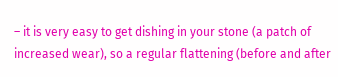– it is very easy to get dishing in your stone (a patch of increased wear), so a regular flattening (before and after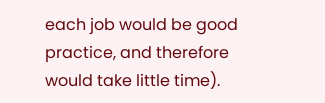each job would be good practice, and therefore would take little time).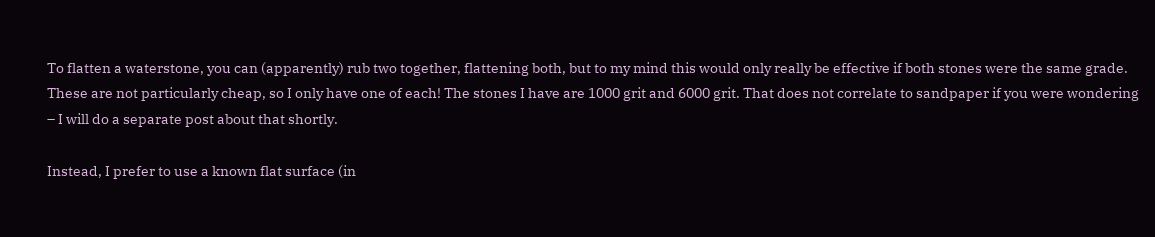To flatten a waterstone, you can (apparently) rub two together, flattening both, but to my mind this would only really be effective if both stones were the same grade. These are not particularly cheap, so I only have one of each! The stones I have are 1000 grit and 6000 grit. That does not correlate to sandpaper if you were wondering – I will do a separate post about that shortly.

Instead, I prefer to use a known flat surface (in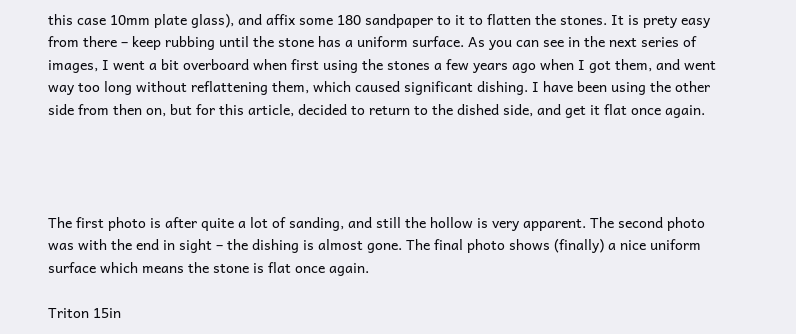this case 10mm plate glass), and affix some 180 sandpaper to it to flatten the stones. It is prety easy from there – keep rubbing until the stone has a uniform surface. As you can see in the next series of images, I went a bit overboard when first using the stones a few years ago when I got them, and went way too long without reflattening them, which caused significant dishing. I have been using the other side from then on, but for this article, decided to return to the dished side, and get it flat once again.




The first photo is after quite a lot of sanding, and still the hollow is very apparent. The second photo was with the end in sight – the dishing is almost gone. The final photo shows (finally) a nice uniform surface which means the stone is flat once again.

Triton 15in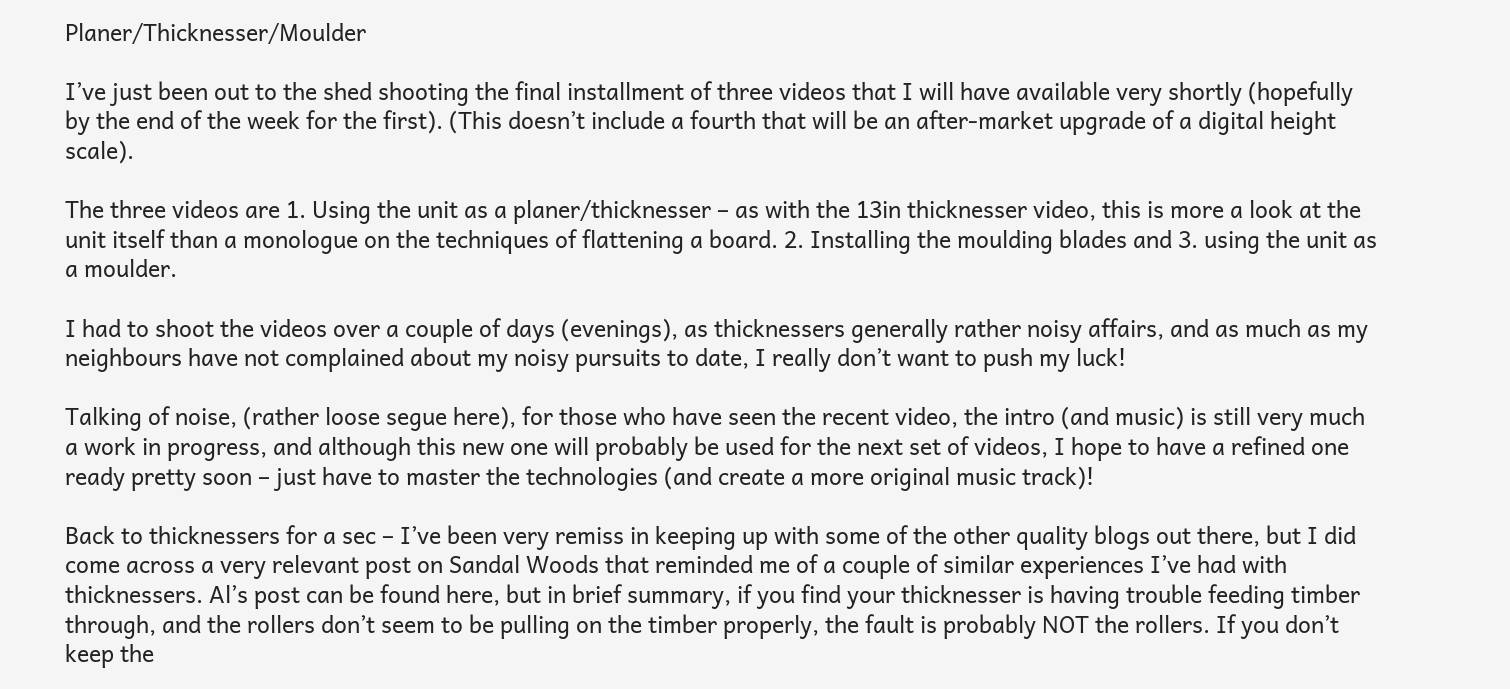Planer/Thicknesser/Moulder

I’ve just been out to the shed shooting the final installment of three videos that I will have available very shortly (hopefully by the end of the week for the first). (This doesn’t include a fourth that will be an after-market upgrade of a digital height scale).

The three videos are 1. Using the unit as a planer/thicknesser – as with the 13in thicknesser video, this is more a look at the unit itself than a monologue on the techniques of flattening a board. 2. Installing the moulding blades and 3. using the unit as a moulder.

I had to shoot the videos over a couple of days (evenings), as thicknessers generally rather noisy affairs, and as much as my neighbours have not complained about my noisy pursuits to date, I really don’t want to push my luck!

Talking of noise, (rather loose segue here), for those who have seen the recent video, the intro (and music) is still very much a work in progress, and although this new one will probably be used for the next set of videos, I hope to have a refined one ready pretty soon – just have to master the technologies (and create a more original music track)!

Back to thicknessers for a sec – I’ve been very remiss in keeping up with some of the other quality blogs out there, but I did come across a very relevant post on Sandal Woods that reminded me of a couple of similar experiences I’ve had with thicknessers. Al’s post can be found here, but in brief summary, if you find your thicknesser is having trouble feeding timber through, and the rollers don’t seem to be pulling on the timber properly, the fault is probably NOT the rollers. If you don’t keep the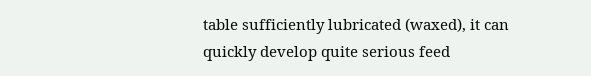table sufficiently lubricated (waxed), it can quickly develop quite serious feed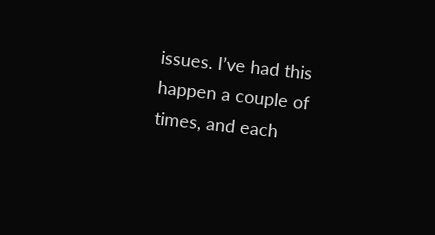issues. I’ve had this happen a couple of times, and each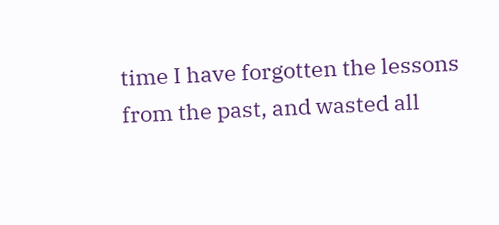time I have forgotten the lessons from the past, and wasted all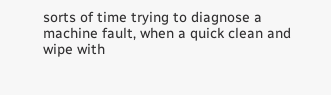sorts of time trying to diagnose a machine fault, when a quick clean and wipe with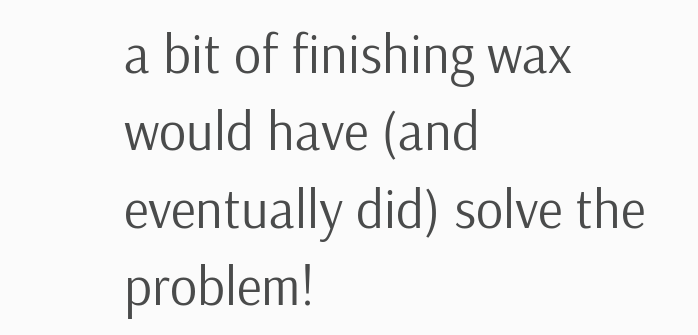a bit of finishing wax would have (and eventually did) solve the problem!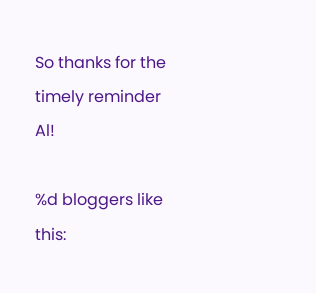So thanks for the timely reminder Al!

%d bloggers like this: